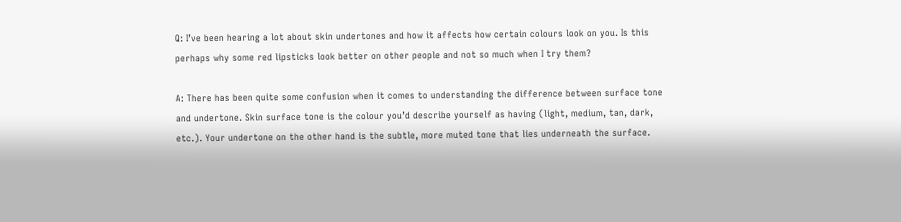Q: I’ve been hearing a lot about skin undertones and how it affects how certain colours look on you. Is this perhaps why some red lipsticks look better on other people and not so much when I try them?

A: There has been quite some confusion when it comes to understanding the difference between surface tone and undertone. Skin surface tone is the colour you’d describe yourself as having (light, medium, tan, dark, etc.). Your undertone on the other hand is the subtle, more muted tone that lies underneath the surface.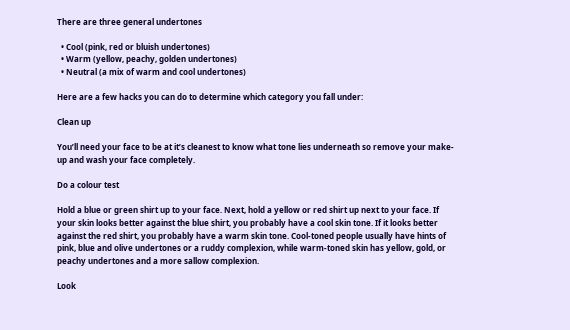There are three general undertones

  • Cool (pink, red or bluish undertones)
  • Warm (yellow, peachy, golden undertones)
  • Neutral (a mix of warm and cool undertones)

Here are a few hacks you can do to determine which category you fall under:

Clean up

You’ll need your face to be at it’s cleanest to know what tone lies underneath so remove your make-up and wash your face completely.

Do a colour test

Hold a blue or green shirt up to your face. Next, hold a yellow or red shirt up next to your face. If your skin looks better against the blue shirt, you probably have a cool skin tone. If it looks better against the red shirt, you probably have a warm skin tone. Cool-toned people usually have hints of pink, blue and olive undertones or a ruddy complexion, while warm-toned skin has yellow, gold, or peachy undertones and a more sallow complexion.

Look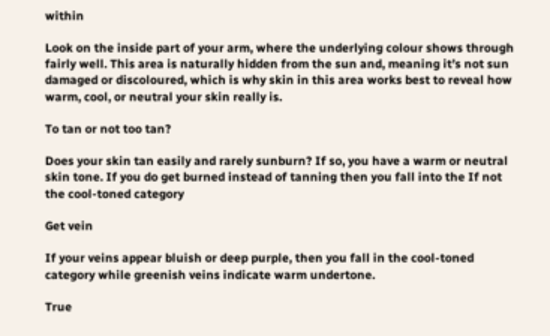within

Look on the inside part of your arm, where the underlying colour shows through fairly well. This area is naturally hidden from the sun and, meaning it’s not sun damaged or discoloured, which is why skin in this area works best to reveal how warm, cool, or neutral your skin really is.

To tan or not too tan?

Does your skin tan easily and rarely sunburn? If so, you have a warm or neutral skin tone. If you do get burned instead of tanning then you fall into the If not the cool-toned category

Get vein

If your veins appear bluish or deep purple, then you fall in the cool-toned category while greenish veins indicate warm undertone.

True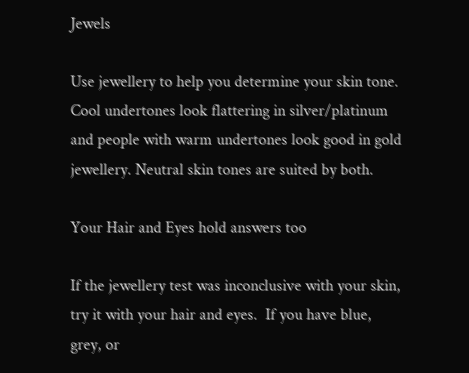Jewels

Use jewellery to help you determine your skin tone. Cool undertones look flattering in silver/platinum and people with warm undertones look good in gold  jewellery. Neutral skin tones are suited by both.

Your Hair and Eyes hold answers too

If the jewellery test was inconclusive with your skin, try it with your hair and eyes.  If you have blue, grey, or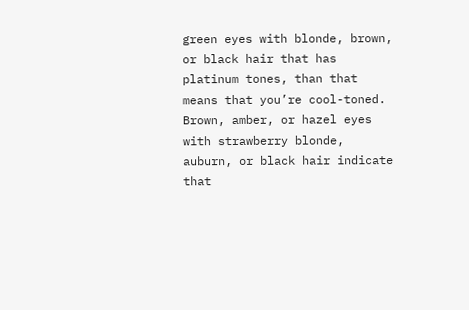green eyes with blonde, brown, or black hair that has platinum tones, than that means that you’re cool-toned. Brown, amber, or hazel eyes with strawberry blonde, auburn, or black hair indicate that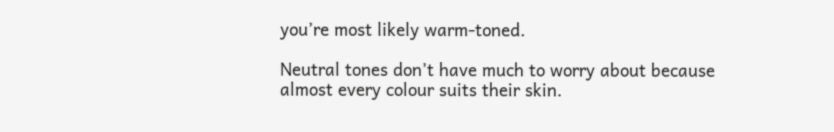you’re most likely warm-toned.

Neutral tones don’t have much to worry about because almost every colour suits their skin.